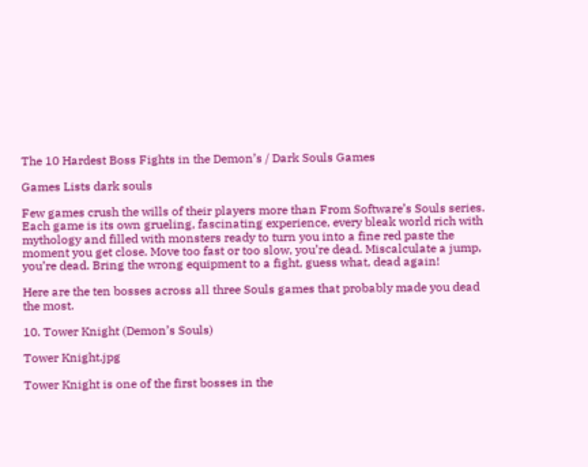The 10 Hardest Boss Fights in the Demon’s / Dark Souls Games

Games Lists dark souls

Few games crush the wills of their players more than From Software’s Souls series. Each game is its own grueling, fascinating experience, every bleak world rich with mythology and filled with monsters ready to turn you into a fine red paste the moment you get close. Move too fast or too slow, you’re dead. Miscalculate a jump, you’re dead. Bring the wrong equipment to a fight, guess what, dead again!

Here are the ten bosses across all three Souls games that probably made you dead the most.

10. Tower Knight (Demon’s Souls)

Tower Knight.jpg

Tower Knight is one of the first bosses in the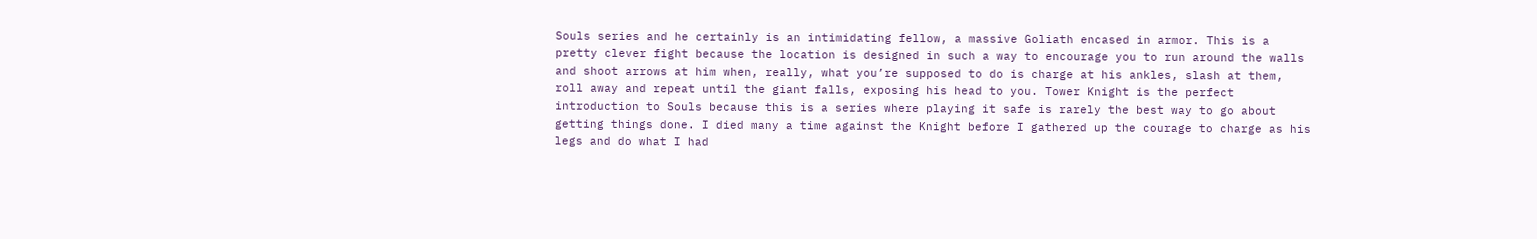Souls series and he certainly is an intimidating fellow, a massive Goliath encased in armor. This is a pretty clever fight because the location is designed in such a way to encourage you to run around the walls and shoot arrows at him when, really, what you’re supposed to do is charge at his ankles, slash at them, roll away and repeat until the giant falls, exposing his head to you. Tower Knight is the perfect introduction to Souls because this is a series where playing it safe is rarely the best way to go about getting things done. I died many a time against the Knight before I gathered up the courage to charge as his legs and do what I had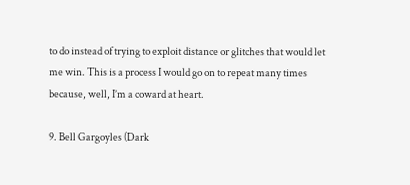to do instead of trying to exploit distance or glitches that would let me win. This is a process I would go on to repeat many times because, well, I’m a coward at heart.

9. Bell Gargoyles (Dark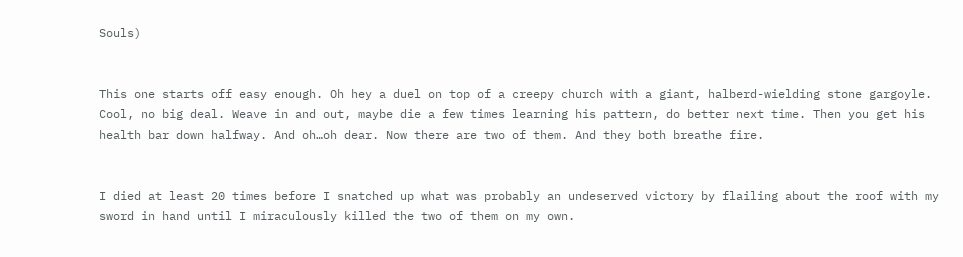Souls)


This one starts off easy enough. Oh hey a duel on top of a creepy church with a giant, halberd-wielding stone gargoyle. Cool, no big deal. Weave in and out, maybe die a few times learning his pattern, do better next time. Then you get his health bar down halfway. And oh…oh dear. Now there are two of them. And they both breathe fire.


I died at least 20 times before I snatched up what was probably an undeserved victory by flailing about the roof with my sword in hand until I miraculously killed the two of them on my own.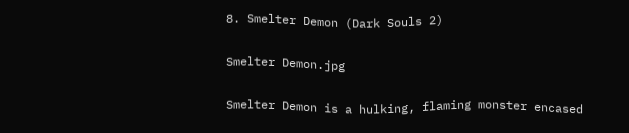8. Smelter Demon (Dark Souls 2)

Smelter Demon.jpg

Smelter Demon is a hulking, flaming monster encased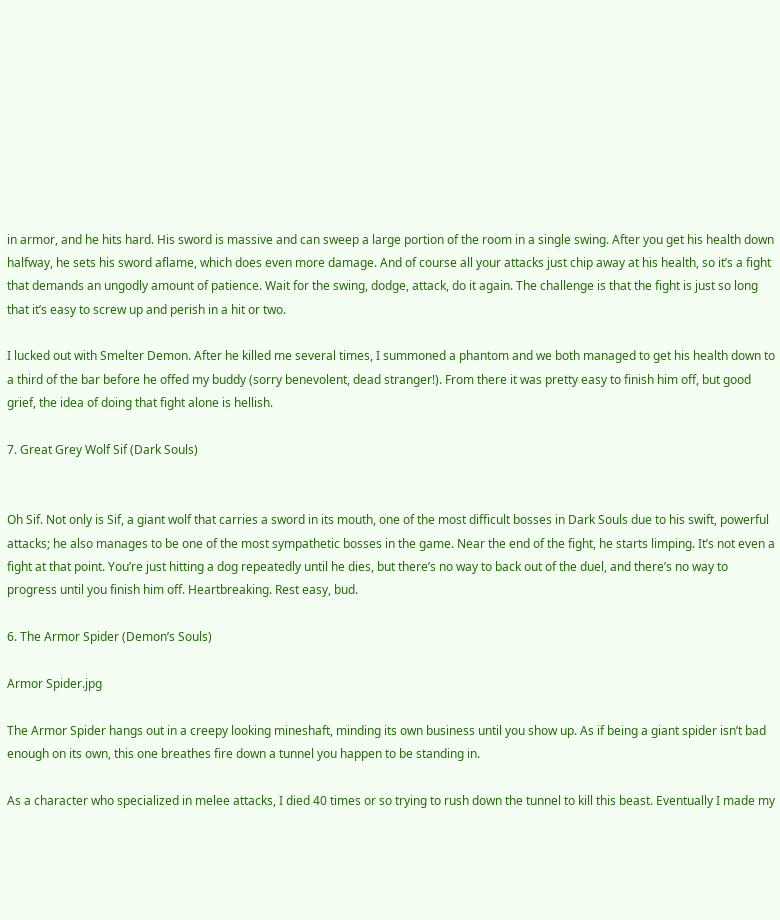in armor, and he hits hard. His sword is massive and can sweep a large portion of the room in a single swing. After you get his health down halfway, he sets his sword aflame, which does even more damage. And of course all your attacks just chip away at his health, so it’s a fight that demands an ungodly amount of patience. Wait for the swing, dodge, attack, do it again. The challenge is that the fight is just so long that it’s easy to screw up and perish in a hit or two.

I lucked out with Smelter Demon. After he killed me several times, I summoned a phantom and we both managed to get his health down to a third of the bar before he offed my buddy (sorry benevolent, dead stranger!). From there it was pretty easy to finish him off, but good grief, the idea of doing that fight alone is hellish.

7. Great Grey Wolf Sif (Dark Souls)


Oh Sif. Not only is Sif, a giant wolf that carries a sword in its mouth, one of the most difficult bosses in Dark Souls due to his swift, powerful attacks; he also manages to be one of the most sympathetic bosses in the game. Near the end of the fight, he starts limping. It’s not even a fight at that point. You’re just hitting a dog repeatedly until he dies, but there’s no way to back out of the duel, and there’s no way to progress until you finish him off. Heartbreaking. Rest easy, bud.

6. The Armor Spider (Demon’s Souls)

Armor Spider.jpg

The Armor Spider hangs out in a creepy looking mineshaft, minding its own business until you show up. As if being a giant spider isn’t bad enough on its own, this one breathes fire down a tunnel you happen to be standing in.

As a character who specialized in melee attacks, I died 40 times or so trying to rush down the tunnel to kill this beast. Eventually I made my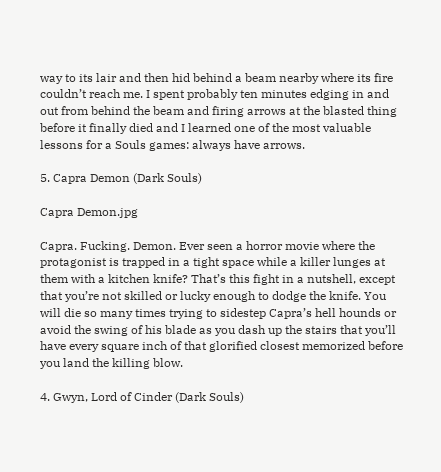way to its lair and then hid behind a beam nearby where its fire couldn’t reach me. I spent probably ten minutes edging in and out from behind the beam and firing arrows at the blasted thing before it finally died and I learned one of the most valuable lessons for a Souls games: always have arrows.

5. Capra Demon (Dark Souls)

Capra Demon.jpg

Capra. Fucking. Demon. Ever seen a horror movie where the protagonist is trapped in a tight space while a killer lunges at them with a kitchen knife? That’s this fight in a nutshell, except that you’re not skilled or lucky enough to dodge the knife. You will die so many times trying to sidestep Capra’s hell hounds or avoid the swing of his blade as you dash up the stairs that you’ll have every square inch of that glorified closest memorized before you land the killing blow.

4. Gwyn, Lord of Cinder (Dark Souls)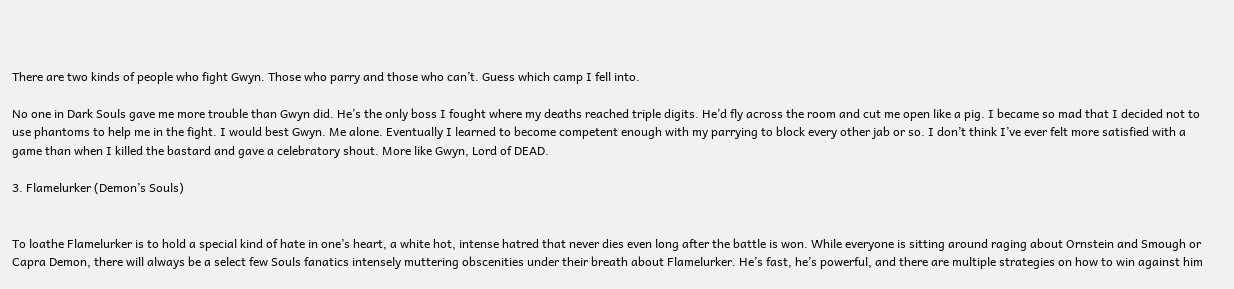There are two kinds of people who fight Gwyn. Those who parry and those who can’t. Guess which camp I fell into.

No one in Dark Souls gave me more trouble than Gwyn did. He’s the only boss I fought where my deaths reached triple digits. He’d fly across the room and cut me open like a pig. I became so mad that I decided not to use phantoms to help me in the fight. I would best Gwyn. Me alone. Eventually I learned to become competent enough with my parrying to block every other jab or so. I don’t think I’ve ever felt more satisfied with a game than when I killed the bastard and gave a celebratory shout. More like Gwyn, Lord of DEAD.

3. Flamelurker (Demon’s Souls)


To loathe Flamelurker is to hold a special kind of hate in one’s heart, a white hot, intense hatred that never dies even long after the battle is won. While everyone is sitting around raging about Ornstein and Smough or Capra Demon, there will always be a select few Souls fanatics intensely muttering obscenities under their breath about Flamelurker. He’s fast, he’s powerful, and there are multiple strategies on how to win against him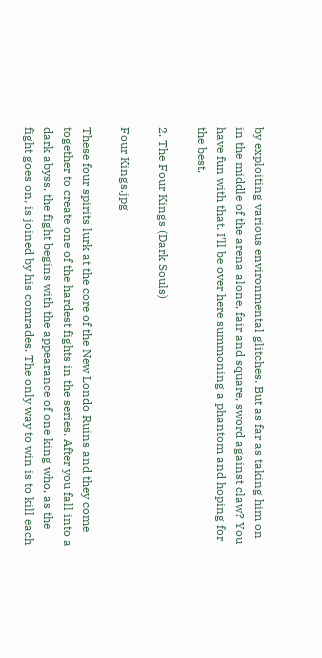by exploiting various environmental glitches. But as far as taking him on in the middle of the arena alone, fair and square, sword against claw? You have fun with that. I’ll be over here summoning a phantom and hoping for the best.

2. The Four Kings (Dark Souls)

Four Kings.jpg

These four spirits lurk at the core of the New Londo Ruins and they come together to create one of the hardest fights in the series. After you fall into a dark abyss, the fight begins with the appearance of one king who, as the fight goes on, is joined by his comrades. The only way to win is to kill each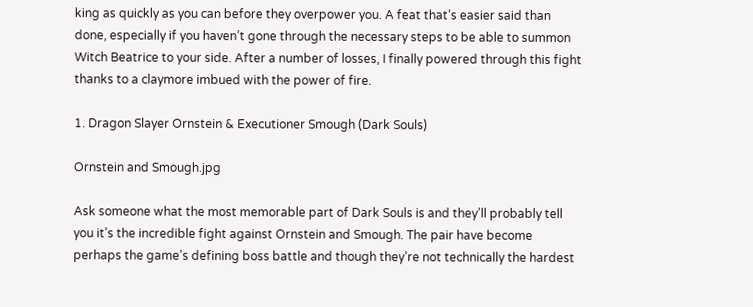king as quickly as you can before they overpower you. A feat that’s easier said than done, especially if you haven’t gone through the necessary steps to be able to summon Witch Beatrice to your side. After a number of losses, I finally powered through this fight thanks to a claymore imbued with the power of fire.

1. Dragon Slayer Ornstein & Executioner Smough (Dark Souls)

Ornstein and Smough.jpg

Ask someone what the most memorable part of Dark Souls is and they’ll probably tell you it’s the incredible fight against Ornstein and Smough. The pair have become perhaps the game’s defining boss battle and though they’re not technically the hardest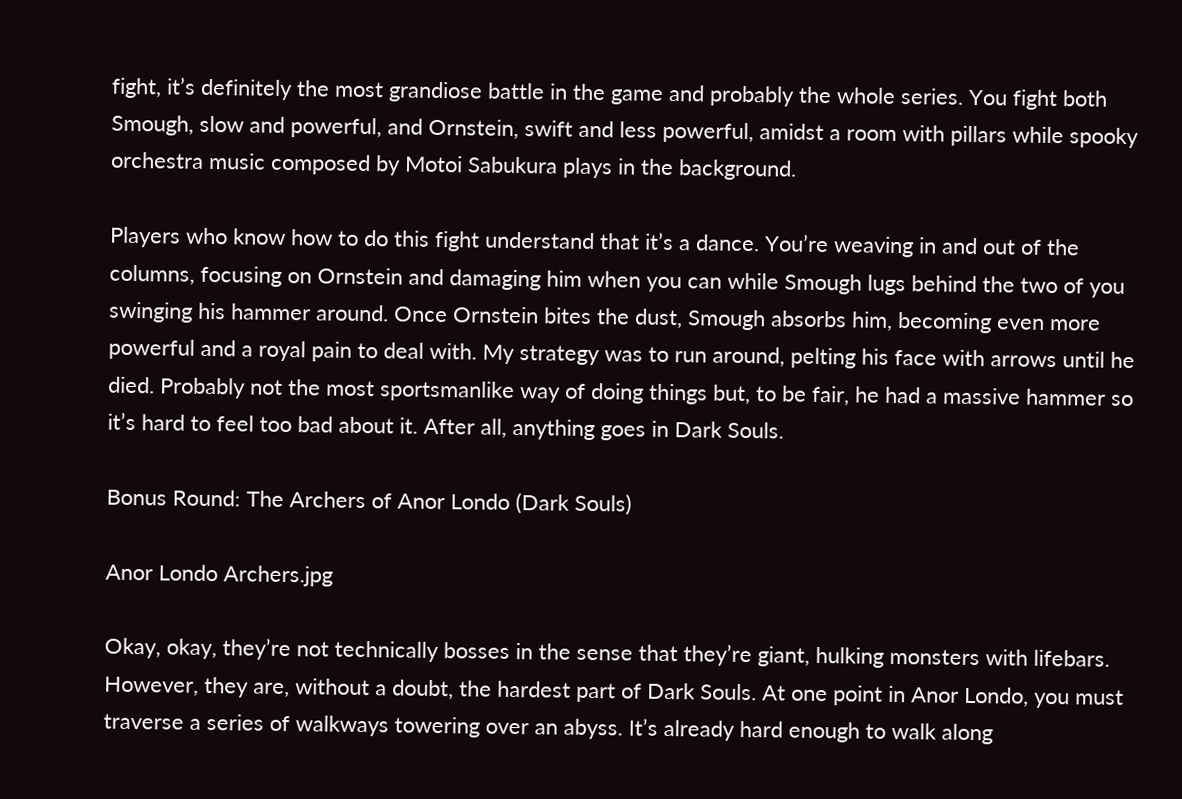fight, it’s definitely the most grandiose battle in the game and probably the whole series. You fight both Smough, slow and powerful, and Ornstein, swift and less powerful, amidst a room with pillars while spooky orchestra music composed by Motoi Sabukura plays in the background.

Players who know how to do this fight understand that it’s a dance. You’re weaving in and out of the columns, focusing on Ornstein and damaging him when you can while Smough lugs behind the two of you swinging his hammer around. Once Ornstein bites the dust, Smough absorbs him, becoming even more powerful and a royal pain to deal with. My strategy was to run around, pelting his face with arrows until he died. Probably not the most sportsmanlike way of doing things but, to be fair, he had a massive hammer so it’s hard to feel too bad about it. After all, anything goes in Dark Souls.

Bonus Round: The Archers of Anor Londo (Dark Souls)

Anor Londo Archers.jpg

Okay, okay, they’re not technically bosses in the sense that they’re giant, hulking monsters with lifebars. However, they are, without a doubt, the hardest part of Dark Souls. At one point in Anor Londo, you must traverse a series of walkways towering over an abyss. It’s already hard enough to walk along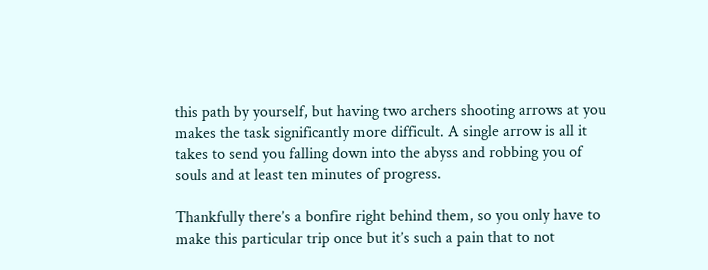this path by yourself, but having two archers shooting arrows at you makes the task significantly more difficult. A single arrow is all it takes to send you falling down into the abyss and robbing you of souls and at least ten minutes of progress.

Thankfully there’s a bonfire right behind them, so you only have to make this particular trip once but it’s such a pain that to not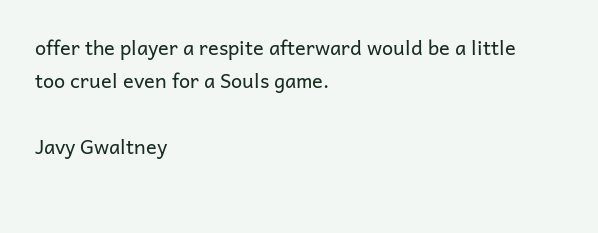offer the player a respite afterward would be a little too cruel even for a Souls game.

Javy Gwaltney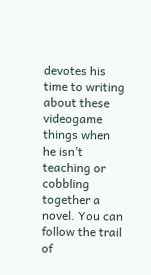devotes his time to writing about these videogame things when he isn’t teaching or cobbling together a novel. You can follow the trail of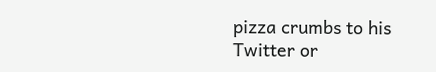pizza crumbs to his Twitter or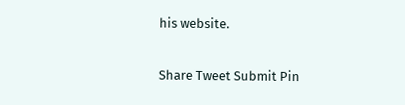his website.

Share Tweet Submit Pin